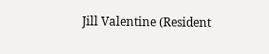Jill Valentine (Resident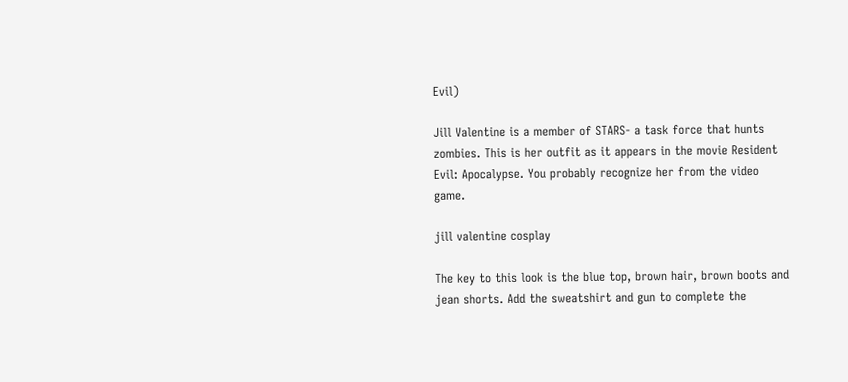Evil)

Jill Valentine is a member of STARS- a task force that hunts zombies. This is her outfit as it appears in the movie Resident Evil: Apocalypse. You probably recognize her from the video game.

jill valentine cosplay

The key to this look is the blue top, brown hair, brown boots and jean shorts. Add the sweatshirt and gun to complete the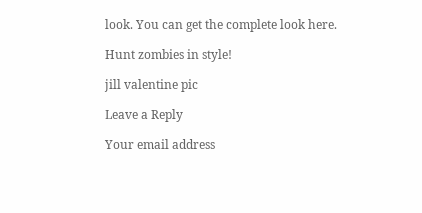look. You can get the complete look here.

Hunt zombies in style!

jill valentine pic

Leave a Reply

Your email address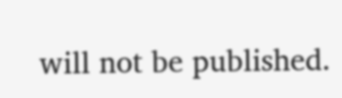will not be published.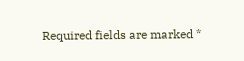Required fields are marked *